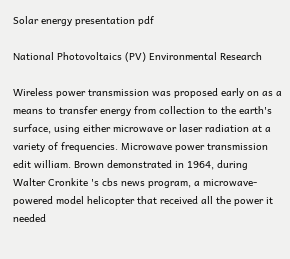Solar energy presentation pdf

National Photovoltaics (PV) Environmental Research

Wireless power transmission was proposed early on as a means to transfer energy from collection to the earth's surface, using either microwave or laser radiation at a variety of frequencies. Microwave power transmission edit william. Brown demonstrated in 1964, during Walter Cronkite 's cbs news program, a microwave-powered model helicopter that received all the power it needed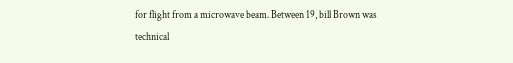for flight from a microwave beam. Between 19, bill Brown was technical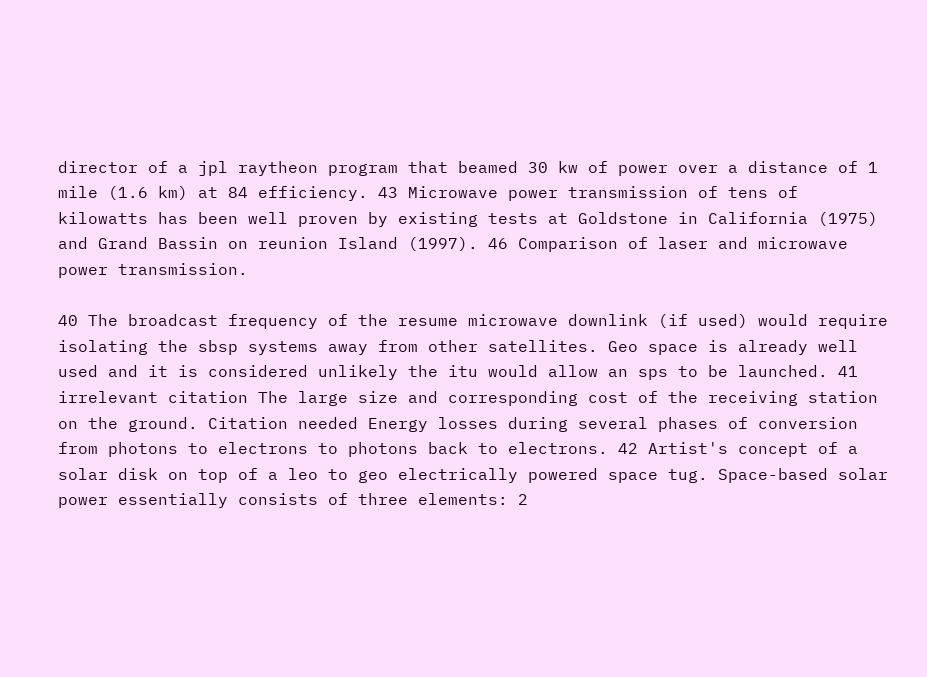director of a jpl raytheon program that beamed 30 kw of power over a distance of 1 mile (1.6 km) at 84 efficiency. 43 Microwave power transmission of tens of kilowatts has been well proven by existing tests at Goldstone in California (1975) and Grand Bassin on reunion Island (1997). 46 Comparison of laser and microwave power transmission.

40 The broadcast frequency of the resume microwave downlink (if used) would require isolating the sbsp systems away from other satellites. Geo space is already well used and it is considered unlikely the itu would allow an sps to be launched. 41 irrelevant citation The large size and corresponding cost of the receiving station on the ground. Citation needed Energy losses during several phases of conversion from photons to electrons to photons back to electrons. 42 Artist's concept of a solar disk on top of a leo to geo electrically powered space tug. Space-based solar power essentially consists of three elements: 2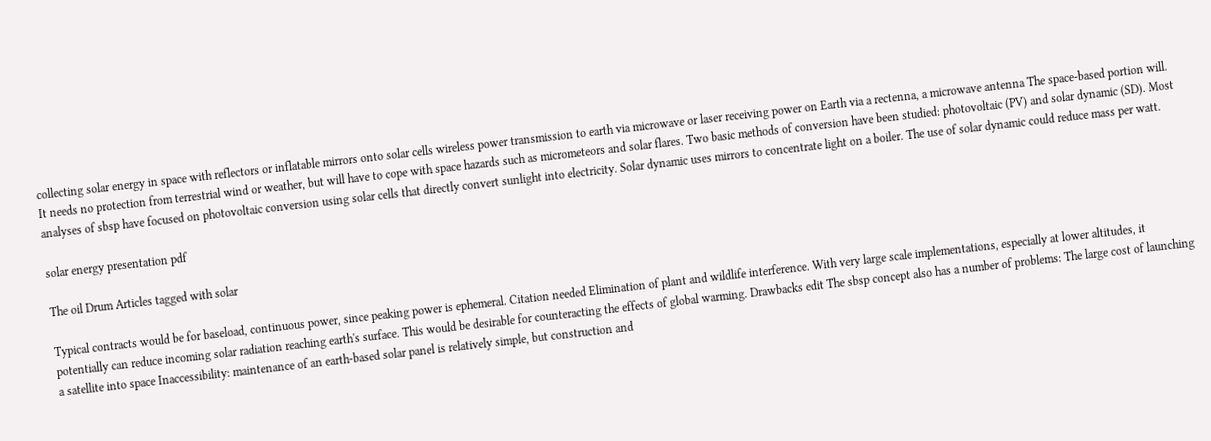collecting solar energy in space with reflectors or inflatable mirrors onto solar cells wireless power transmission to earth via microwave or laser receiving power on Earth via a rectenna, a microwave antenna The space-based portion will. It needs no protection from terrestrial wind or weather, but will have to cope with space hazards such as micrometeors and solar flares. Two basic methods of conversion have been studied: photovoltaic (PV) and solar dynamic (SD). Most analyses of sbsp have focused on photovoltaic conversion using solar cells that directly convert sunlight into electricity. Solar dynamic uses mirrors to concentrate light on a boiler. The use of solar dynamic could reduce mass per watt.

solar energy presentation pdf

The oil Drum Articles tagged with solar

Typical contracts would be for baseload, continuous power, since peaking power is ephemeral. Citation needed Elimination of plant and wildlife interference. With very large scale implementations, especially at lower altitudes, it potentially can reduce incoming solar radiation reaching earth's surface. This would be desirable for counteracting the effects of global warming. Drawbacks edit The sbsp concept also has a number of problems: The large cost of launching a satellite into space Inaccessibility: maintenance of an earth-based solar panel is relatively simple, but construction and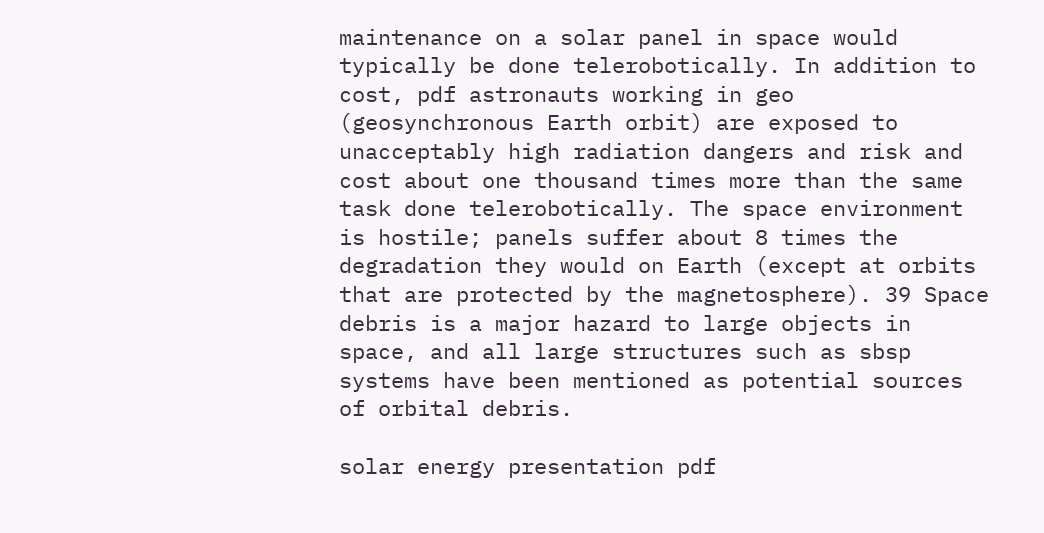maintenance on a solar panel in space would typically be done telerobotically. In addition to cost, pdf astronauts working in geo (geosynchronous Earth orbit) are exposed to unacceptably high radiation dangers and risk and cost about one thousand times more than the same task done telerobotically. The space environment is hostile; panels suffer about 8 times the degradation they would on Earth (except at orbits that are protected by the magnetosphere). 39 Space debris is a major hazard to large objects in space, and all large structures such as sbsp systems have been mentioned as potential sources of orbital debris.

solar energy presentation pdf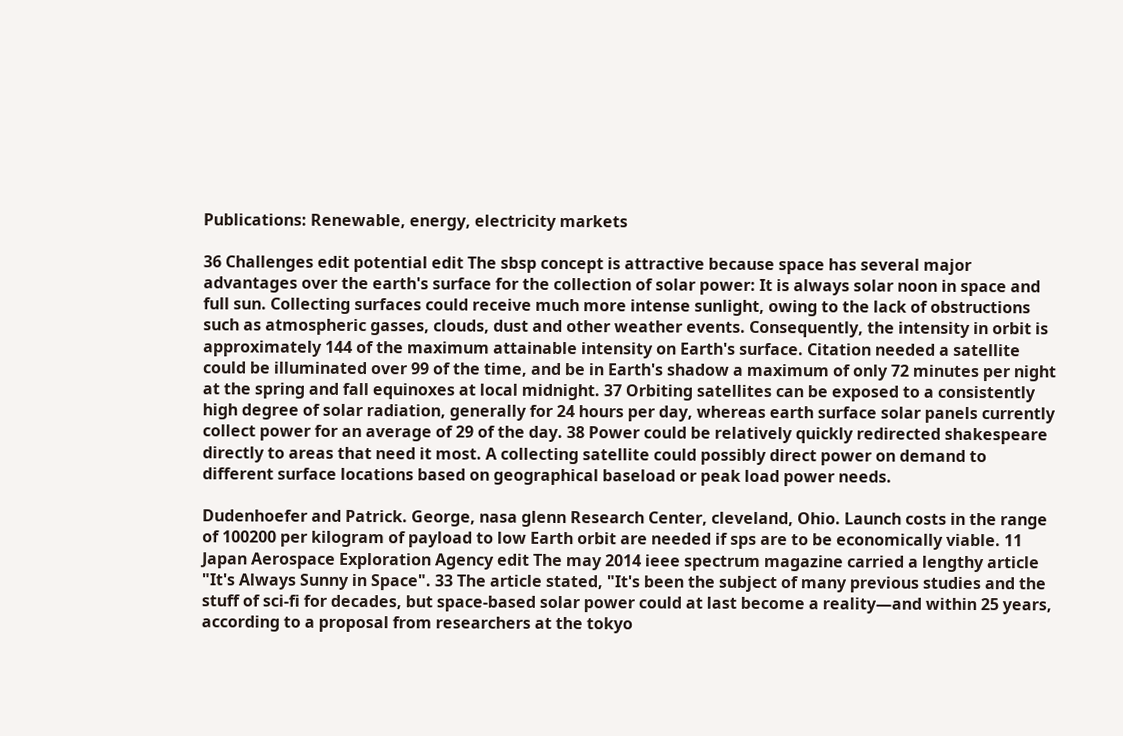Publications: Renewable, energy, electricity markets

36 Challenges edit potential edit The sbsp concept is attractive because space has several major advantages over the earth's surface for the collection of solar power: It is always solar noon in space and full sun. Collecting surfaces could receive much more intense sunlight, owing to the lack of obstructions such as atmospheric gasses, clouds, dust and other weather events. Consequently, the intensity in orbit is approximately 144 of the maximum attainable intensity on Earth's surface. Citation needed a satellite could be illuminated over 99 of the time, and be in Earth's shadow a maximum of only 72 minutes per night at the spring and fall equinoxes at local midnight. 37 Orbiting satellites can be exposed to a consistently high degree of solar radiation, generally for 24 hours per day, whereas earth surface solar panels currently collect power for an average of 29 of the day. 38 Power could be relatively quickly redirected shakespeare directly to areas that need it most. A collecting satellite could possibly direct power on demand to different surface locations based on geographical baseload or peak load power needs.

Dudenhoefer and Patrick. George, nasa glenn Research Center, cleveland, Ohio. Launch costs in the range of 100200 per kilogram of payload to low Earth orbit are needed if sps are to be economically viable. 11 Japan Aerospace Exploration Agency edit The may 2014 ieee spectrum magazine carried a lengthy article "It's Always Sunny in Space". 33 The article stated, "It's been the subject of many previous studies and the stuff of sci-fi for decades, but space-based solar power could at last become a reality—and within 25 years, according to a proposal from researchers at the tokyo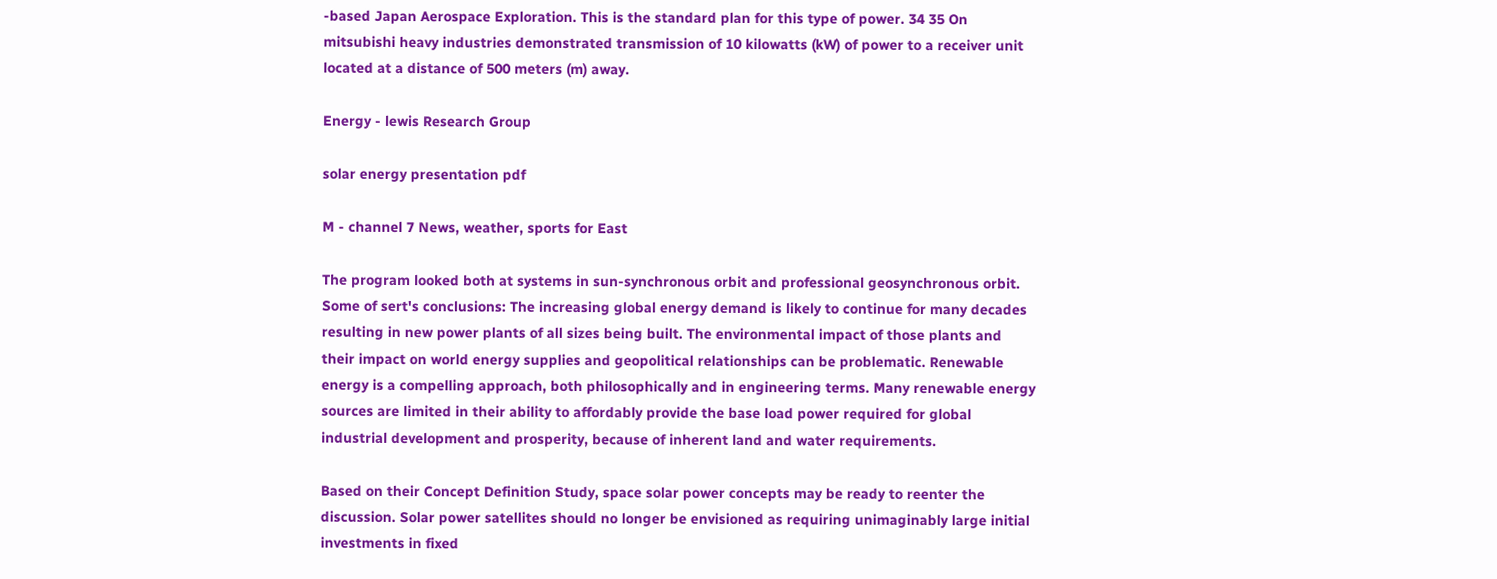-based Japan Aerospace Exploration. This is the standard plan for this type of power. 34 35 On mitsubishi heavy industries demonstrated transmission of 10 kilowatts (kW) of power to a receiver unit located at a distance of 500 meters (m) away.

Energy - lewis Research Group

solar energy presentation pdf

M - channel 7 News, weather, sports for East

The program looked both at systems in sun-synchronous orbit and professional geosynchronous orbit. Some of sert's conclusions: The increasing global energy demand is likely to continue for many decades resulting in new power plants of all sizes being built. The environmental impact of those plants and their impact on world energy supplies and geopolitical relationships can be problematic. Renewable energy is a compelling approach, both philosophically and in engineering terms. Many renewable energy sources are limited in their ability to affordably provide the base load power required for global industrial development and prosperity, because of inherent land and water requirements.

Based on their Concept Definition Study, space solar power concepts may be ready to reenter the discussion. Solar power satellites should no longer be envisioned as requiring unimaginably large initial investments in fixed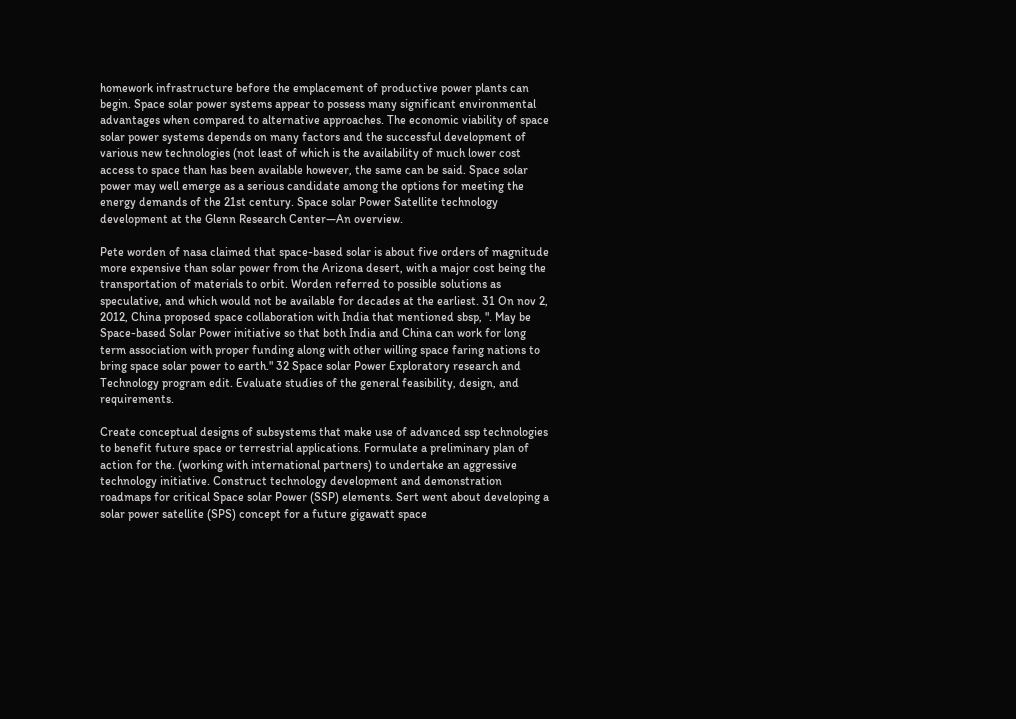homework infrastructure before the emplacement of productive power plants can begin. Space solar power systems appear to possess many significant environmental advantages when compared to alternative approaches. The economic viability of space solar power systems depends on many factors and the successful development of various new technologies (not least of which is the availability of much lower cost access to space than has been available however, the same can be said. Space solar power may well emerge as a serious candidate among the options for meeting the energy demands of the 21st century. Space solar Power Satellite technology development at the Glenn Research Center—An overview.

Pete worden of nasa claimed that space-based solar is about five orders of magnitude more expensive than solar power from the Arizona desert, with a major cost being the transportation of materials to orbit. Worden referred to possible solutions as speculative, and which would not be available for decades at the earliest. 31 On nov 2, 2012, China proposed space collaboration with India that mentioned sbsp, ". May be Space-based Solar Power initiative so that both India and China can work for long term association with proper funding along with other willing space faring nations to bring space solar power to earth." 32 Space solar Power Exploratory research and Technology program edit. Evaluate studies of the general feasibility, design, and requirements.

Create conceptual designs of subsystems that make use of advanced ssp technologies to benefit future space or terrestrial applications. Formulate a preliminary plan of action for the. (working with international partners) to undertake an aggressive technology initiative. Construct technology development and demonstration roadmaps for critical Space solar Power (SSP) elements. Sert went about developing a solar power satellite (SPS) concept for a future gigawatt space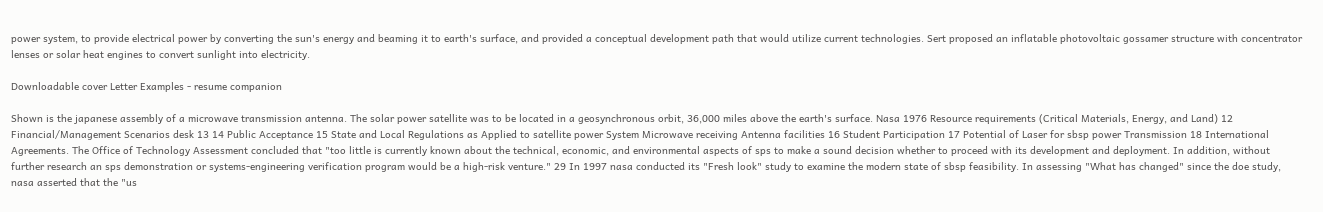power system, to provide electrical power by converting the sun's energy and beaming it to earth's surface, and provided a conceptual development path that would utilize current technologies. Sert proposed an inflatable photovoltaic gossamer structure with concentrator lenses or solar heat engines to convert sunlight into electricity.

Downloadable cover Letter Examples - resume companion

Shown is the japanese assembly of a microwave transmission antenna. The solar power satellite was to be located in a geosynchronous orbit, 36,000 miles above the earth's surface. Nasa 1976 Resource requirements (Critical Materials, Energy, and Land) 12 Financial/Management Scenarios desk 13 14 Public Acceptance 15 State and Local Regulations as Applied to satellite power System Microwave receiving Antenna facilities 16 Student Participation 17 Potential of Laser for sbsp power Transmission 18 International Agreements. The Office of Technology Assessment concluded that "too little is currently known about the technical, economic, and environmental aspects of sps to make a sound decision whether to proceed with its development and deployment. In addition, without further research an sps demonstration or systems-engineering verification program would be a high-risk venture." 29 In 1997 nasa conducted its "Fresh look" study to examine the modern state of sbsp feasibility. In assessing "What has changed" since the doe study, nasa asserted that the "us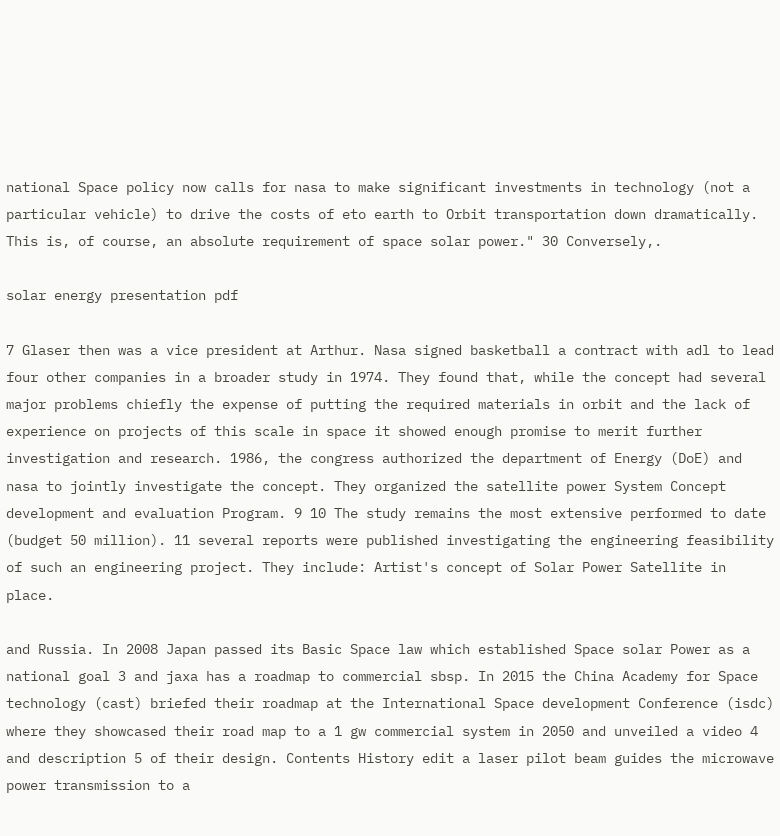national Space policy now calls for nasa to make significant investments in technology (not a particular vehicle) to drive the costs of eto earth to Orbit transportation down dramatically. This is, of course, an absolute requirement of space solar power." 30 Conversely,.

solar energy presentation pdf

7 Glaser then was a vice president at Arthur. Nasa signed basketball a contract with adl to lead four other companies in a broader study in 1974. They found that, while the concept had several major problems chiefly the expense of putting the required materials in orbit and the lack of experience on projects of this scale in space it showed enough promise to merit further investigation and research. 1986, the congress authorized the department of Energy (DoE) and nasa to jointly investigate the concept. They organized the satellite power System Concept development and evaluation Program. 9 10 The study remains the most extensive performed to date (budget 50 million). 11 several reports were published investigating the engineering feasibility of such an engineering project. They include: Artist's concept of Solar Power Satellite in place.

and Russia. In 2008 Japan passed its Basic Space law which established Space solar Power as a national goal 3 and jaxa has a roadmap to commercial sbsp. In 2015 the China Academy for Space technology (cast) briefed their roadmap at the International Space development Conference (isdc) where they showcased their road map to a 1 gw commercial system in 2050 and unveiled a video 4 and description 5 of their design. Contents History edit a laser pilot beam guides the microwave power transmission to a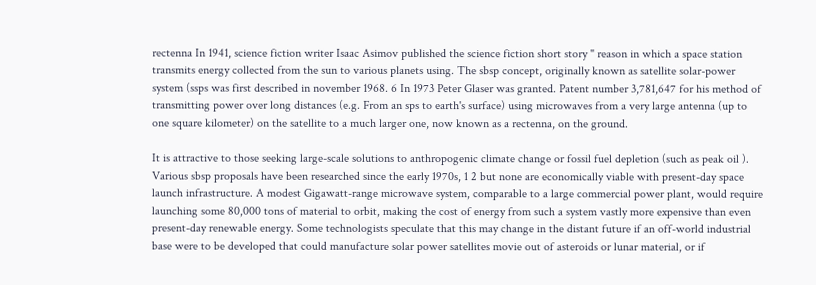rectenna In 1941, science fiction writer Isaac Asimov published the science fiction short story " reason in which a space station transmits energy collected from the sun to various planets using. The sbsp concept, originally known as satellite solar-power system (ssps was first described in november 1968. 6 In 1973 Peter Glaser was granted. Patent number 3,781,647 for his method of transmitting power over long distances (e.g. From an sps to earth's surface) using microwaves from a very large antenna (up to one square kilometer) on the satellite to a much larger one, now known as a rectenna, on the ground.

It is attractive to those seeking large-scale solutions to anthropogenic climate change or fossil fuel depletion (such as peak oil ). Various sbsp proposals have been researched since the early 1970s, 1 2 but none are economically viable with present-day space launch infrastructure. A modest Gigawatt-range microwave system, comparable to a large commercial power plant, would require launching some 80,000 tons of material to orbit, making the cost of energy from such a system vastly more expensive than even present-day renewable energy. Some technologists speculate that this may change in the distant future if an off-world industrial base were to be developed that could manufacture solar power satellites movie out of asteroids or lunar material, or if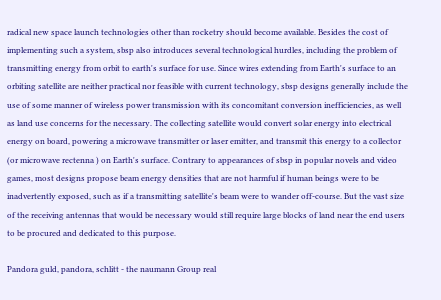radical new space launch technologies other than rocketry should become available. Besides the cost of implementing such a system, sbsp also introduces several technological hurdles, including the problem of transmitting energy from orbit to earth's surface for use. Since wires extending from Earth's surface to an orbiting satellite are neither practical nor feasible with current technology, sbsp designs generally include the use of some manner of wireless power transmission with its concomitant conversion inefficiencies, as well as land use concerns for the necessary. The collecting satellite would convert solar energy into electrical energy on board, powering a microwave transmitter or laser emitter, and transmit this energy to a collector (or microwave rectenna ) on Earth's surface. Contrary to appearances of sbsp in popular novels and video games, most designs propose beam energy densities that are not harmful if human beings were to be inadvertently exposed, such as if a transmitting satellite's beam were to wander off-course. But the vast size of the receiving antennas that would be necessary would still require large blocks of land near the end users to be procured and dedicated to this purpose.

Pandora guld, pandora, schlitt - the naumann Group real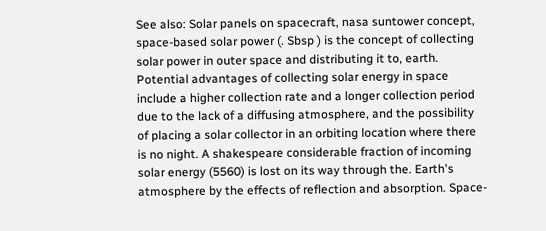See also: Solar panels on spacecraft, nasa suntower concept, space-based solar power (. Sbsp ) is the concept of collecting solar power in outer space and distributing it to, earth. Potential advantages of collecting solar energy in space include a higher collection rate and a longer collection period due to the lack of a diffusing atmosphere, and the possibility of placing a solar collector in an orbiting location where there is no night. A shakespeare considerable fraction of incoming solar energy (5560) is lost on its way through the. Earth's atmosphere by the effects of reflection and absorption. Space-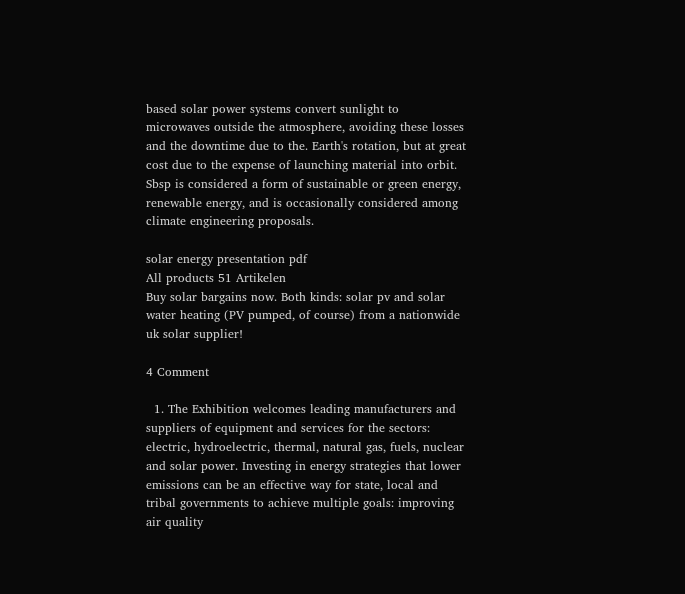based solar power systems convert sunlight to microwaves outside the atmosphere, avoiding these losses and the downtime due to the. Earth's rotation, but at great cost due to the expense of launching material into orbit. Sbsp is considered a form of sustainable or green energy, renewable energy, and is occasionally considered among climate engineering proposals.

solar energy presentation pdf
All products 51 Artikelen
Buy solar bargains now. Both kinds: solar pv and solar water heating (PV pumped, of course) from a nationwide uk solar supplier!

4 Comment

  1. The Exhibition welcomes leading manufacturers and suppliers of equipment and services for the sectors: electric, hydroelectric, thermal, natural gas, fuels, nuclear and solar power. Investing in energy strategies that lower emissions can be an effective way for state, local and tribal governments to achieve multiple goals: improving air quality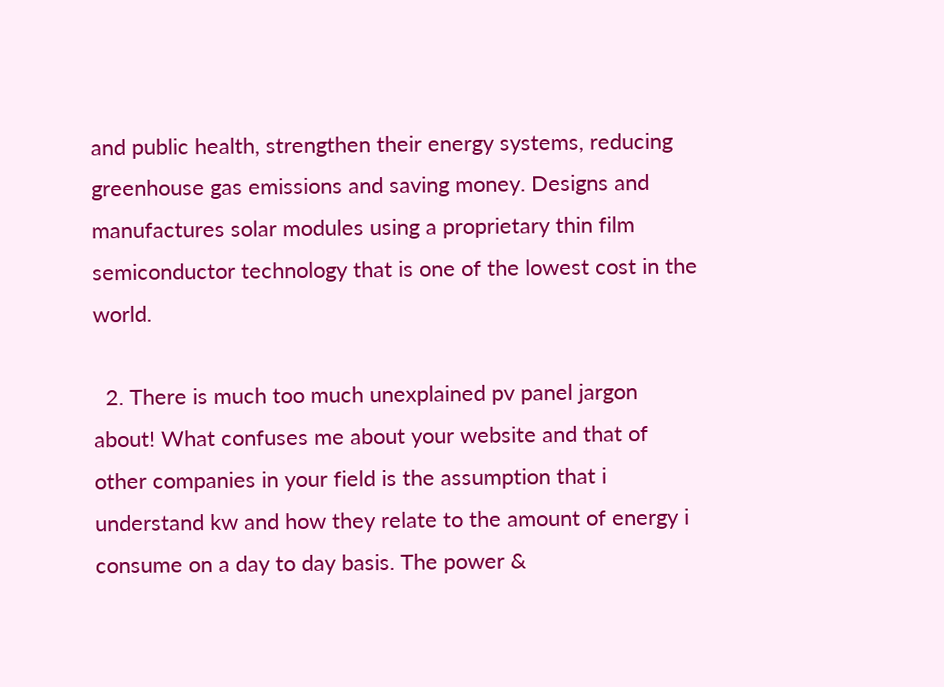and public health, strengthen their energy systems, reducing greenhouse gas emissions and saving money. Designs and manufactures solar modules using a proprietary thin film semiconductor technology that is one of the lowest cost in the world.

  2. There is much too much unexplained pv panel jargon about! What confuses me about your website and that of other companies in your field is the assumption that i understand kw and how they relate to the amount of energy i consume on a day to day basis. The power &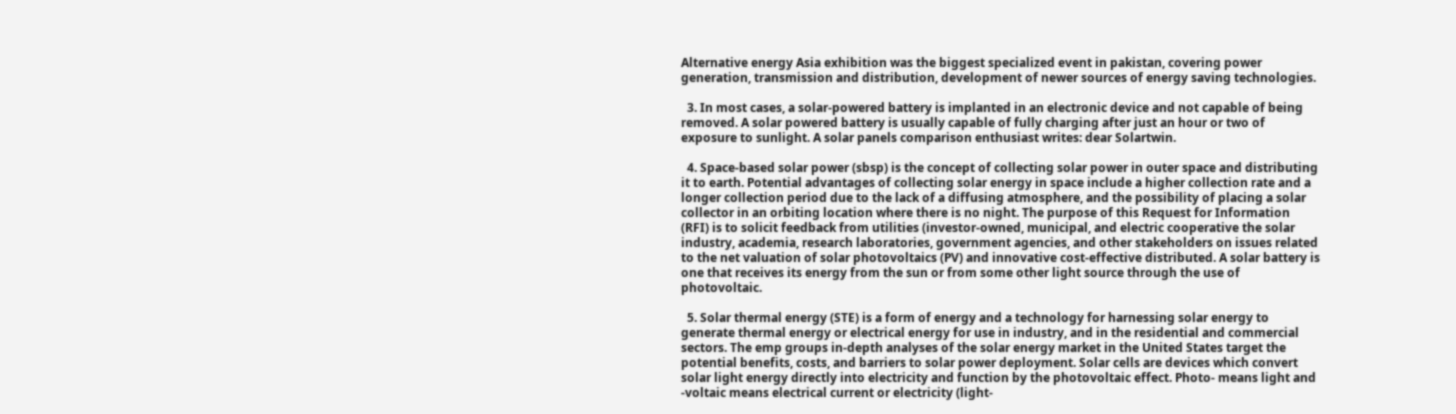Alternative energy Asia exhibition was the biggest specialized event in pakistan, covering power generation, transmission and distribution, development of newer sources of energy saving technologies.

  3. In most cases, a solar-powered battery is implanted in an electronic device and not capable of being removed. A solar powered battery is usually capable of fully charging after just an hour or two of exposure to sunlight. A solar panels comparison enthusiast writes: dear Solartwin.

  4. Space-based solar power (sbsp) is the concept of collecting solar power in outer space and distributing it to earth. Potential advantages of collecting solar energy in space include a higher collection rate and a longer collection period due to the lack of a diffusing atmosphere, and the possibility of placing a solar collector in an orbiting location where there is no night. The purpose of this Request for Information (RFI) is to solicit feedback from utilities (investor-owned, municipal, and electric cooperative the solar industry, academia, research laboratories, government agencies, and other stakeholders on issues related to the net valuation of solar photovoltaics (PV) and innovative cost-effective distributed. A solar battery is one that receives its energy from the sun or from some other light source through the use of photovoltaic.

  5. Solar thermal energy (STE) is a form of energy and a technology for harnessing solar energy to generate thermal energy or electrical energy for use in industry, and in the residential and commercial sectors. The emp groups in-depth analyses of the solar energy market in the United States target the potential benefits, costs, and barriers to solar power deployment. Solar cells are devices which convert solar light energy directly into electricity and function by the photovoltaic effect. Photo- means light and -voltaic means electrical current or electricity (light-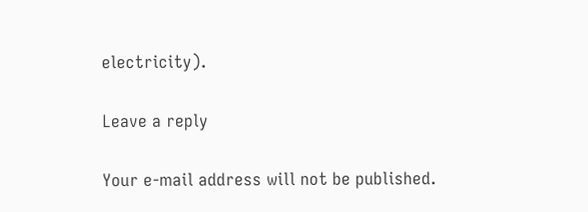electricity).

Leave a reply

Your e-mail address will not be published.